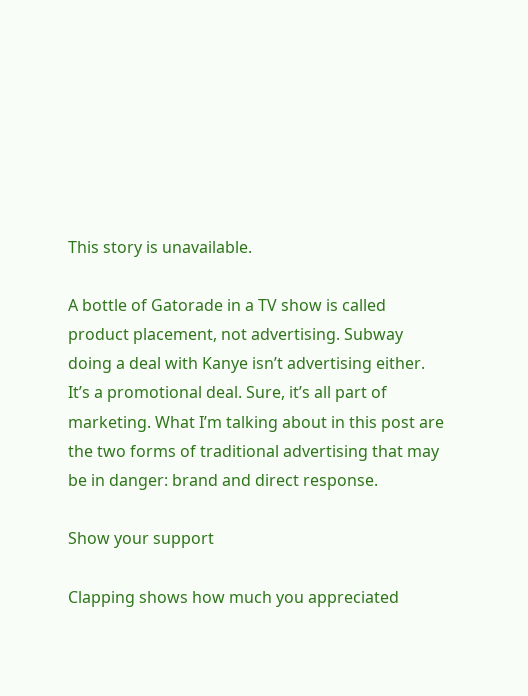This story is unavailable.

A bottle of Gatorade in a TV show is called product placement, not advertising. Subway doing a deal with Kanye isn’t advertising either. It’s a promotional deal. Sure, it’s all part of marketing. What I’m talking about in this post are the two forms of traditional advertising that may be in danger: brand and direct response.

Show your support

Clapping shows how much you appreciated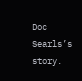Doc Searls’s story.